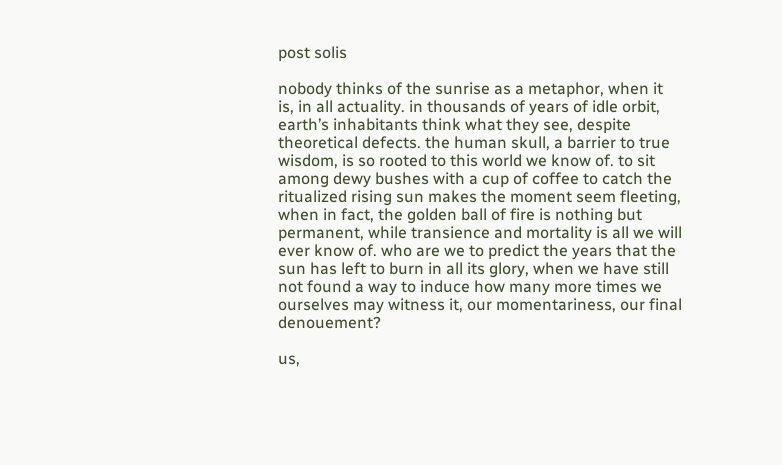post solis

nobody thinks of the sunrise as a metaphor, when it is, in all actuality. in thousands of years of idle orbit, earth’s inhabitants think what they see, despite theoretical defects. the human skull, a barrier to true wisdom, is so rooted to this world we know of. to sit among dewy bushes with a cup of coffee to catch the ritualized rising sun makes the moment seem fleeting, when in fact, the golden ball of fire is nothing but permanent, while transience and mortality is all we will ever know of. who are we to predict the years that the sun has left to burn in all its glory, when we have still not found a way to induce how many more times we ourselves may witness it, our momentariness, our final denouement?

us,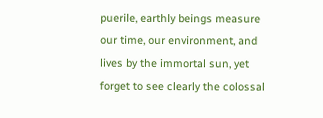puerile, earthly beings measure our time, our environment, and lives by the immortal sun, yet forget to see clearly the colossal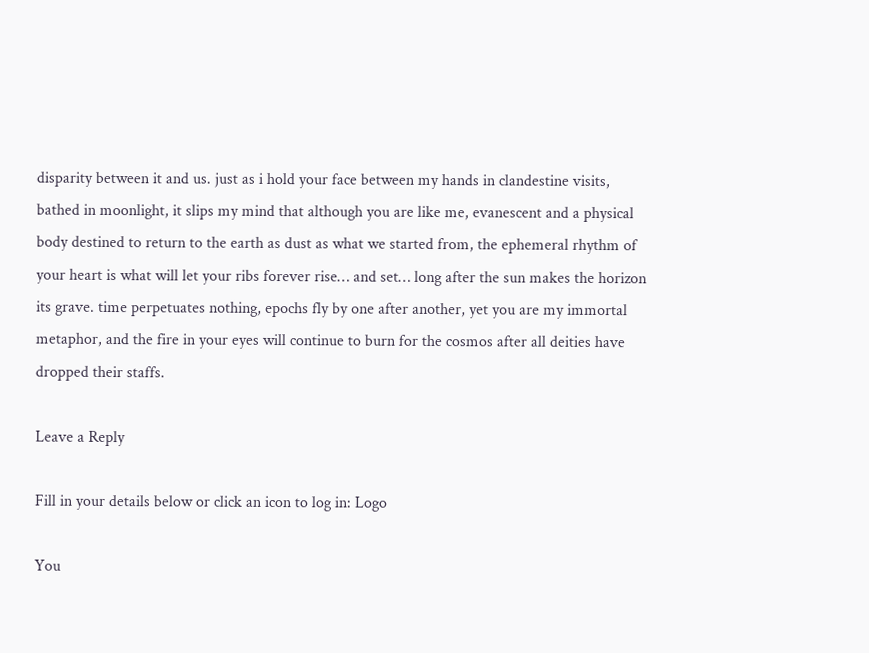disparity between it and us. just as i hold your face between my hands in clandestine visits, bathed in moonlight, it slips my mind that although you are like me, evanescent and a physical body destined to return to the earth as dust as what we started from, the ephemeral rhythm of your heart is what will let your ribs forever rise… and set… long after the sun makes the horizon its grave. time perpetuates nothing, epochs fly by one after another, yet you are my immortal metaphor, and the fire in your eyes will continue to burn for the cosmos after all deities have dropped their staffs.

Leave a Reply

Fill in your details below or click an icon to log in: Logo

You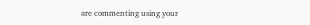are commenting using your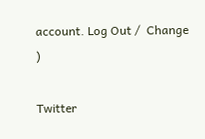account. Log Out /  Change )

Twitter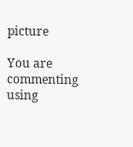picture

You are commenting using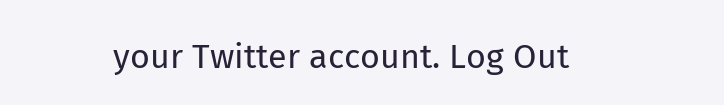your Twitter account. Log Out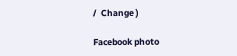/  Change )

Facebook photo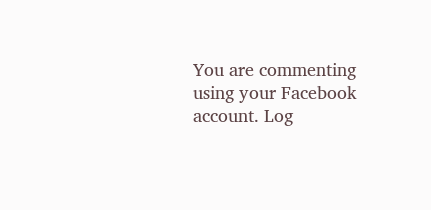You are commenting using your Facebook account. Log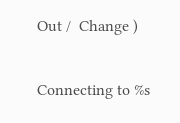Out /  Change )

Connecting to %s